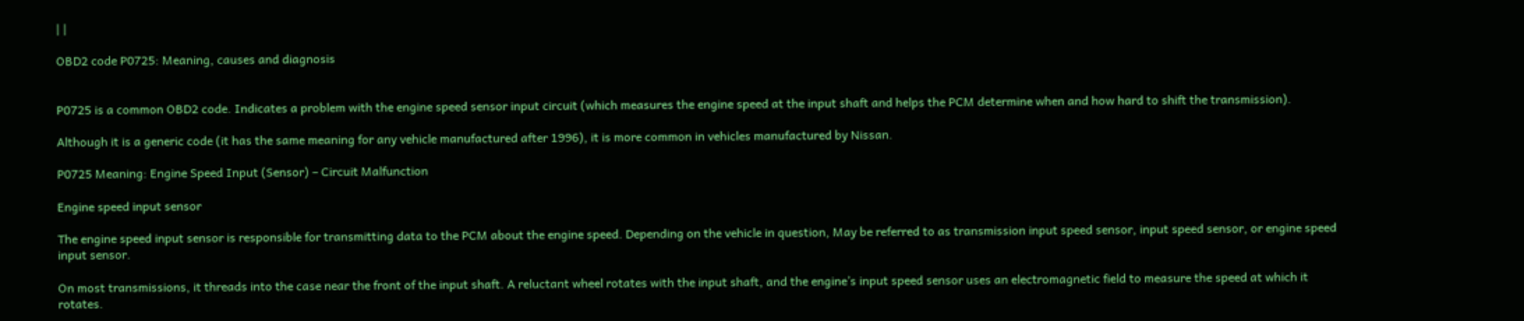| |

OBD2 code P0725: Meaning, causes and diagnosis


P0725 is a common OBD2 code. Indicates a problem with the engine speed sensor input circuit (which measures the engine speed at the input shaft and helps the PCM determine when and how hard to shift the transmission).

Although it is a generic code (it has the same meaning for any vehicle manufactured after 1996), it is more common in vehicles manufactured by Nissan.

P0725 Meaning: Engine Speed Input (Sensor) – Circuit Malfunction

Engine speed input sensor

The engine speed input sensor is responsible for transmitting data to the PCM about the engine speed. Depending on the vehicle in question, May be referred to as transmission input speed sensor, input speed sensor, or engine speed input sensor.

On most transmissions, it threads into the case near the front of the input shaft. A reluctant wheel rotates with the input shaft, and the engine’s input speed sensor uses an electromagnetic field to measure the speed at which it rotates.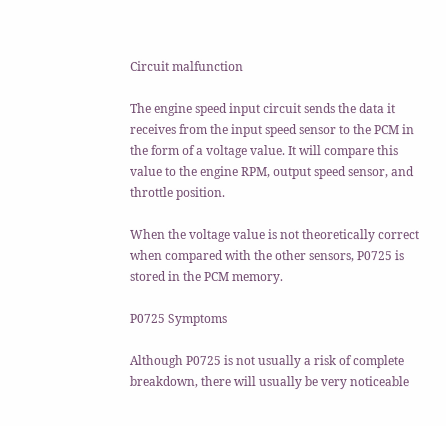Circuit malfunction

The engine speed input circuit sends the data it receives from the input speed sensor to the PCM in the form of a voltage value. It will compare this value to the engine RPM, output speed sensor, and throttle position.

When the voltage value is not theoretically correct when compared with the other sensors, P0725 is stored in the PCM memory.

P0725 Symptoms

Although P0725 is not usually a risk of complete breakdown, there will usually be very noticeable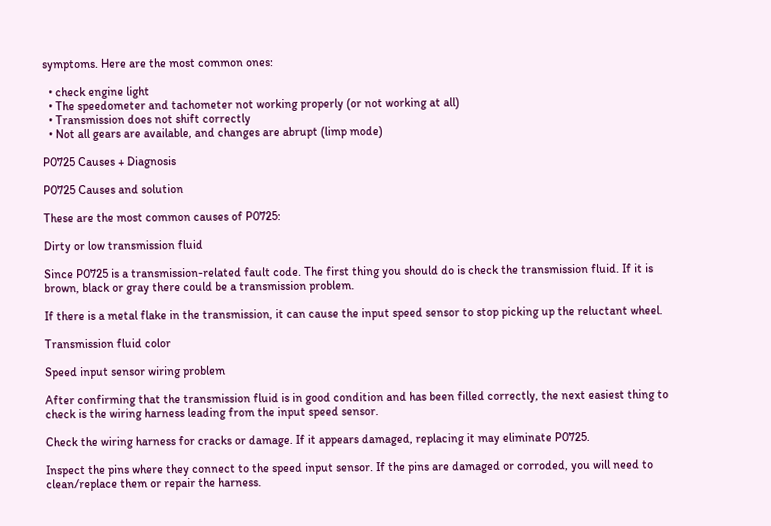symptoms. Here are the most common ones:

  • check engine light
  • The speedometer and tachometer not working properly (or not working at all)
  • Transmission does not shift correctly
  • Not all gears are available, and changes are abrupt (limp mode)

P0725 Causes + Diagnosis

P0725 Causes and solution

These are the most common causes of P0725:

Dirty or low transmission fluid

Since P0725 is a transmission-related fault code. The first thing you should do is check the transmission fluid. If it is brown, black or gray there could be a transmission problem.

If there is a metal flake in the transmission, it can cause the input speed sensor to stop picking up the reluctant wheel.

Transmission fluid color

Speed input sensor wiring problem

After confirming that the transmission fluid is in good condition and has been filled correctly, the next easiest thing to check is the wiring harness leading from the input speed sensor.

Check the wiring harness for cracks or damage. If it appears damaged, replacing it may eliminate P0725.

Inspect the pins where they connect to the speed input sensor. If the pins are damaged or corroded, you will need to clean/replace them or repair the harness.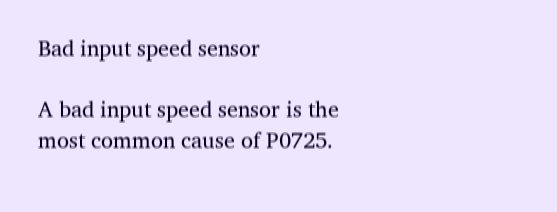Bad input speed sensor

A bad input speed sensor is the most common cause of P0725.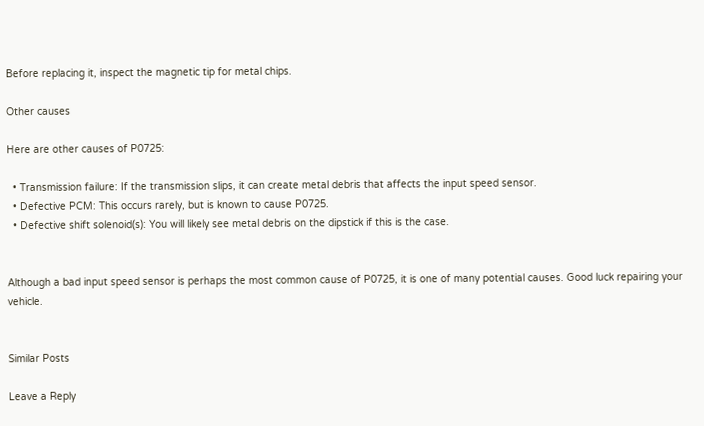Before replacing it, inspect the magnetic tip for metal chips.

Other causes

Here are other causes of P0725:

  • Transmission failure: If the transmission slips, it can create metal debris that affects the input speed sensor.
  • Defective PCM: This occurs rarely, but is known to cause P0725.
  • Defective shift solenoid(s): You will likely see metal debris on the dipstick if this is the case.


Although a bad input speed sensor is perhaps the most common cause of P0725, it is one of many potential causes. Good luck repairing your vehicle.


Similar Posts

Leave a Reply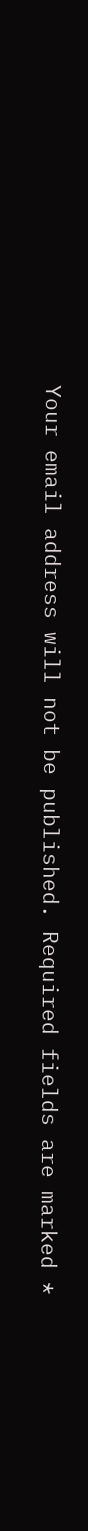Your email address will not be published. Required fields are marked *